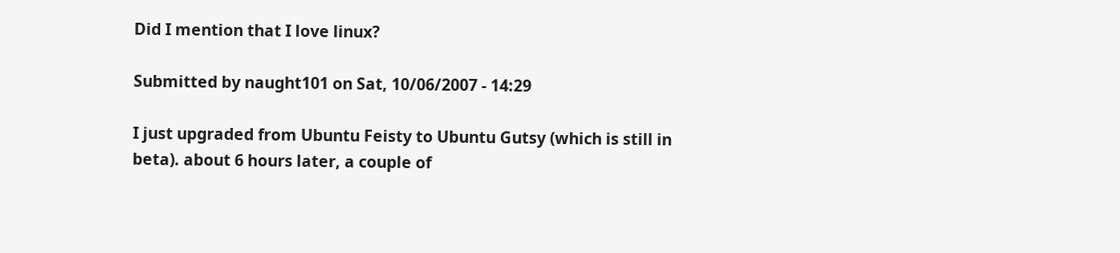Did I mention that I love linux?

Submitted by naught101 on Sat, 10/06/2007 - 14:29

I just upgraded from Ubuntu Feisty to Ubuntu Gutsy (which is still in beta). about 6 hours later, a couple of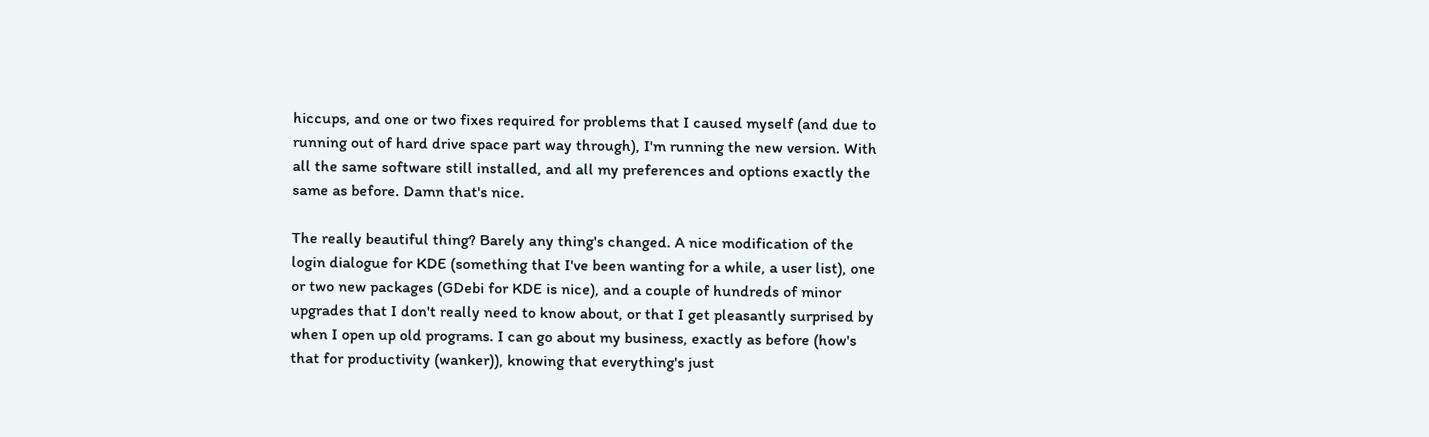hiccups, and one or two fixes required for problems that I caused myself (and due to running out of hard drive space part way through), I'm running the new version. With all the same software still installed, and all my preferences and options exactly the same as before. Damn that's nice.

The really beautiful thing? Barely any thing's changed. A nice modification of the login dialogue for KDE (something that I've been wanting for a while, a user list), one or two new packages (GDebi for KDE is nice), and a couple of hundreds of minor upgrades that I don't really need to know about, or that I get pleasantly surprised by when I open up old programs. I can go about my business, exactly as before (how's that for productivity (wanker)), knowing that everything's just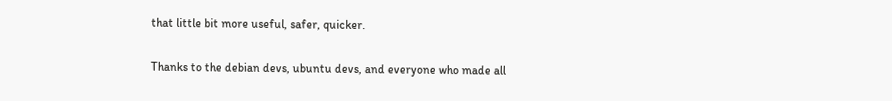that little bit more useful, safer, quicker.

Thanks to the debian devs, ubuntu devs, and everyone who made all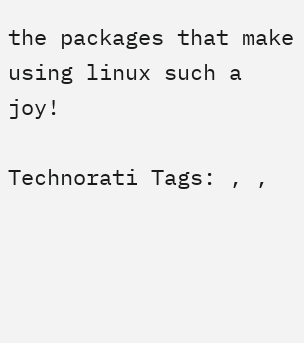the packages that make using linux such a joy!

Technorati Tags: , ,